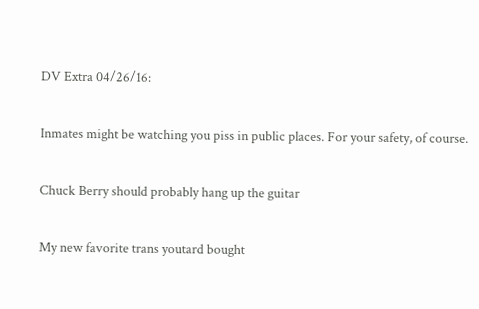DV Extra 04/26/16:

Inmates might be watching you piss in public places. For your safety, of course.

Chuck Berry should probably hang up the guitar

My new favorite trans youtard bought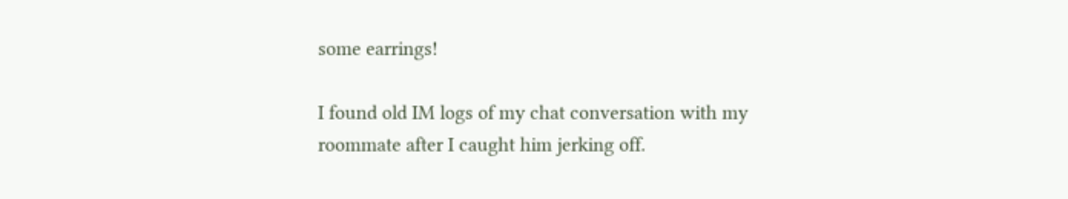some earrings!

I found old IM logs of my chat conversation with my roommate after I caught him jerking off.